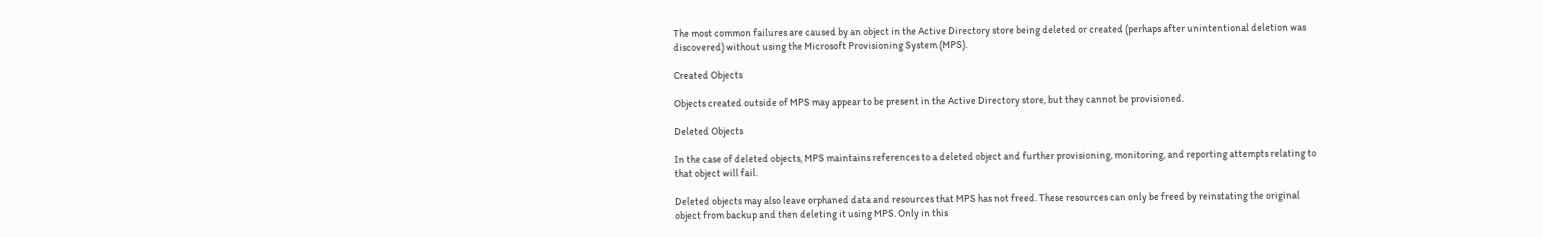The most common failures are caused by an object in the Active Directory store being deleted or created (perhaps after unintentional deletion was discovered) without using the Microsoft Provisioning System (MPS).

Created Objects

Objects created outside of MPS may appear to be present in the Active Directory store, but they cannot be provisioned.

Deleted Objects

In the case of deleted objects, MPS maintains references to a deleted object and further provisioning, monitoring, and reporting attempts relating to that object will fail.

Deleted objects may also leave orphaned data and resources that MPS has not freed. These resources can only be freed by reinstating the original object from backup and then deleting it using MPS. Only in this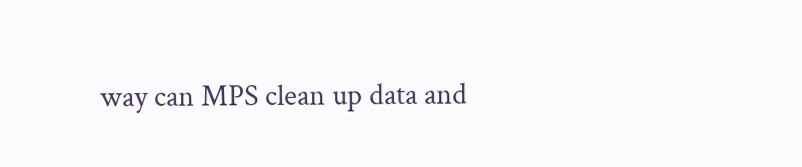way can MPS clean up data and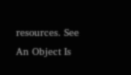resources. See An Object Is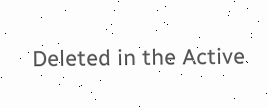Deleted in the Active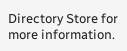Directory Store for more information.